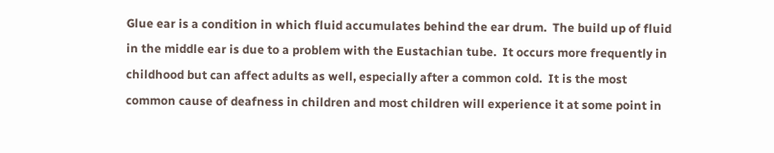Glue ear is a condition in which fluid accumulates behind the ear drum.  The build up of fluid in the middle ear is due to a problem with the Eustachian tube.  It occurs more frequently in childhood but can affect adults as well, especially after a common cold.  It is the most common cause of deafness in children and most children will experience it at some point in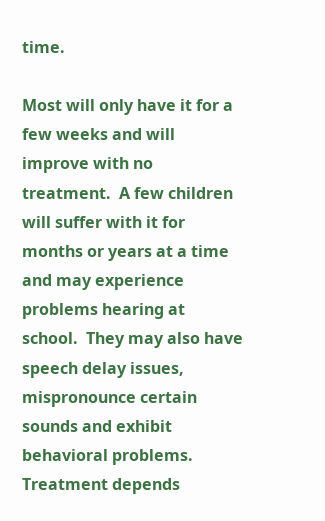time.

Most will only have it for a few weeks and will improve with no treatment.  A few children will suffer with it for months or years at a time and may experience problems hearing at school.  They may also have speech delay issues, mispronounce certain sounds and exhibit behavioral problems.  Treatment depends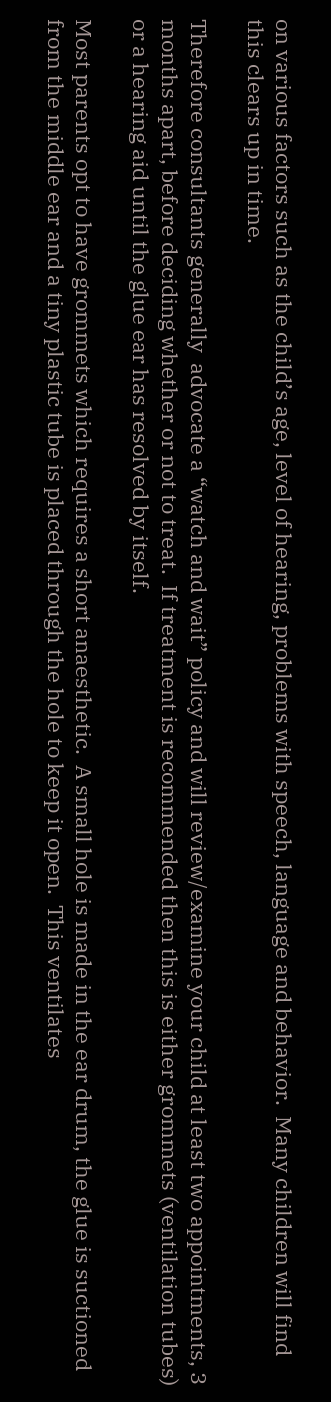on various factors such as the child’s age, level of hearing, problems with speech, language and behavior.  Many children will find this clears up in time.

Therefore consultants generally  advocate a “watch and wait” policy and will review/examine your child at least two appointments, 3 months apart, before deciding whether or not to treat.  If treatment is recommended then this is either grommets (ventilation tubes) or a hearing aid until the glue ear has resolved by itself.

Most parents opt to have grommets which requires a short anaesthetic.  A small hole is made in the ear drum, the glue is suctioned from the middle ear and a tiny plastic tube is placed through the hole to keep it open.  This ventilates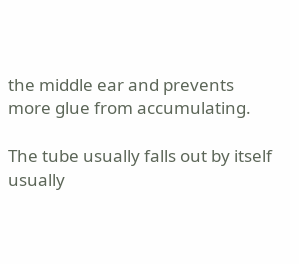the middle ear and prevents more glue from accumulating.

The tube usually falls out by itself usually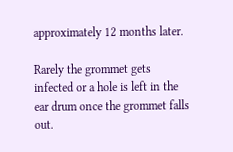approximately 12 months later.

Rarely the grommet gets infected or a hole is left in the ear drum once the grommet falls out.